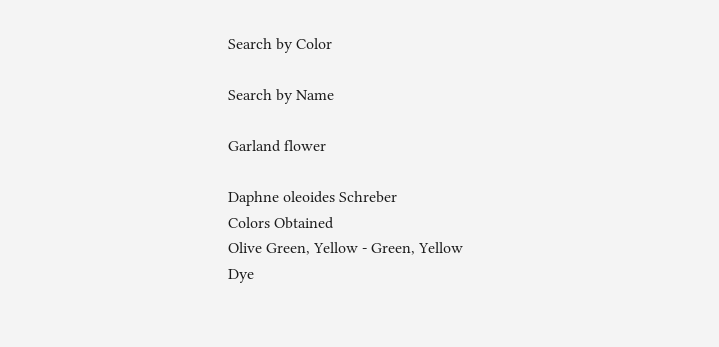Search by Color

Search by Name

Garland flower

Daphne oleoides Schreber
Colors Obtained
Olive Green, Yellow - Green, Yellow
Dye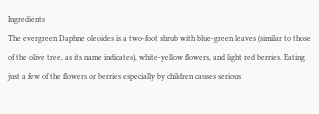Ingredients
The evergreen Daphne oleoides is a two-foot shrub with blue-green leaves (similar to those of the olive tree, as its name indicates), white-yellow flowers, and light red berries. Eating just a few of the flowers or berries especially by children causes serious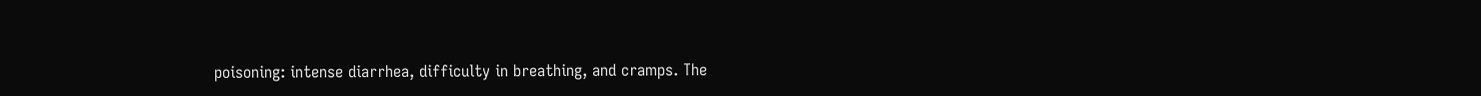poisoning: intense diarrhea, difficulty in breathing, and cramps. The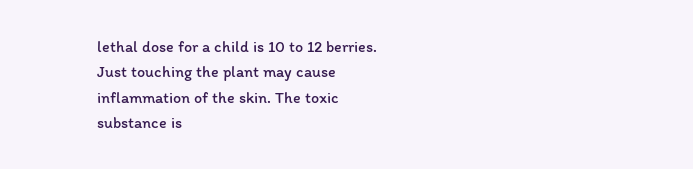lethal dose for a child is 10 to 12 berries. Just touching the plant may cause inflammation of the skin. The toxic substance is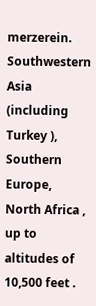merzerein. Southwestern Asia (including Turkey ), Southern Europe, North Africa , up to altitudes of 10,500 feet .